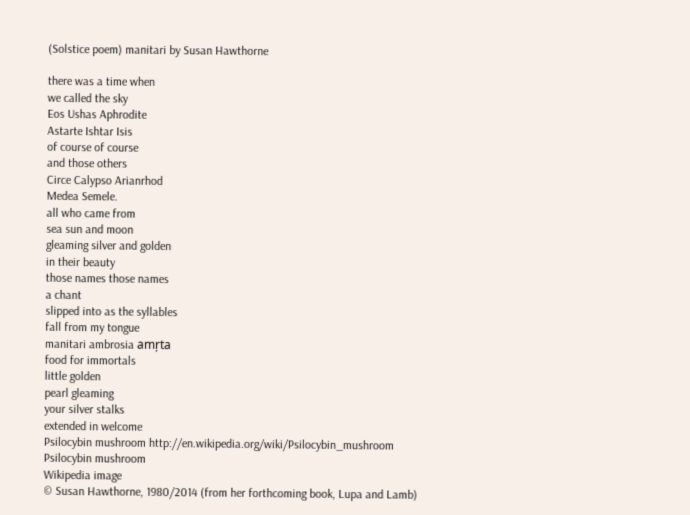(Solstice poem) manitari by Susan Hawthorne

there was a time when
we called the sky
Eos Ushas Aphrodite
Astarte Ishtar Isis
of course of course
and those others
Circe Calypso Arianrhod
Medea Semele.
all who came from
sea sun and moon
gleaming silver and golden
in their beauty
those names those names
a chant
slipped into as the syllables
fall from my tongue
manitari ambrosia amŗta
food for immortals
little golden
pearl gleaming
your silver stalks
extended in welcome
Psilocybin mushroom http://en.wikipedia.org/wiki/Psilocybin_mushroom
Psilocybin mushroom
Wikipedia image
© Susan Hawthorne, 1980/2014 (from her forthcoming book, Lupa and Lamb)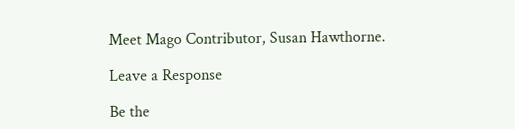Meet Mago Contributor, Susan Hawthorne.

Leave a Response

Be the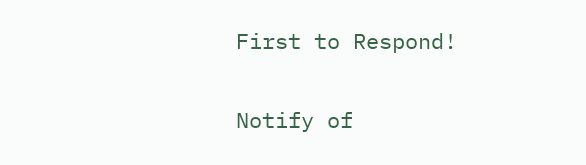First to Respond!

Notify of